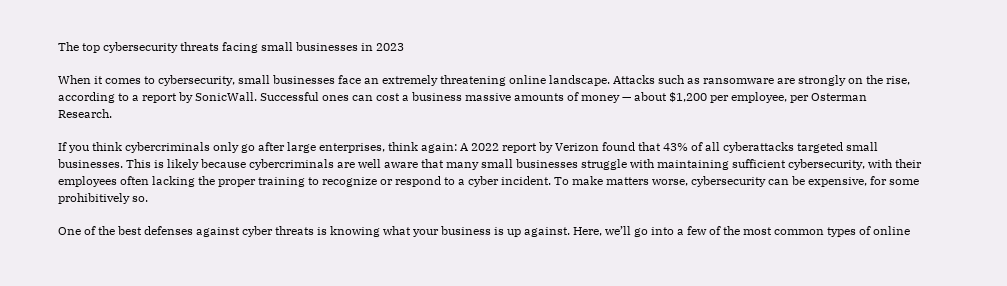The top cybersecurity threats facing small businesses in 2023

When it comes to cybersecurity, small businesses face an extremely threatening online landscape. Attacks such as ransomware are strongly on the rise, according to a report by SonicWall. Successful ones can cost a business massive amounts of money — about $1,200 per employee, per Osterman Research.

If you think cybercriminals only go after large enterprises, think again: A 2022 report by Verizon found that 43% of all cyberattacks targeted small businesses. This is likely because cybercriminals are well aware that many small businesses struggle with maintaining sufficient cybersecurity, with their employees often lacking the proper training to recognize or respond to a cyber incident. To make matters worse, cybersecurity can be expensive, for some prohibitively so.

One of the best defenses against cyber threats is knowing what your business is up against. Here, we’ll go into a few of the most common types of online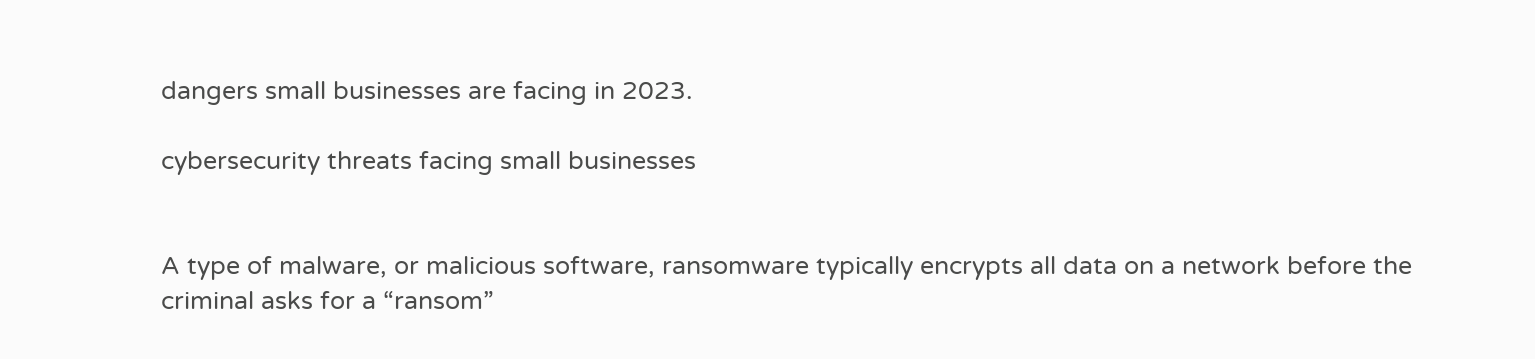dangers small businesses are facing in 2023.

cybersecurity threats facing small businesses


A type of malware, or malicious software, ransomware typically encrypts all data on a network before the criminal asks for a “ransom”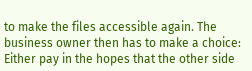to make the files accessible again. The business owner then has to make a choice: Either pay in the hopes that the other side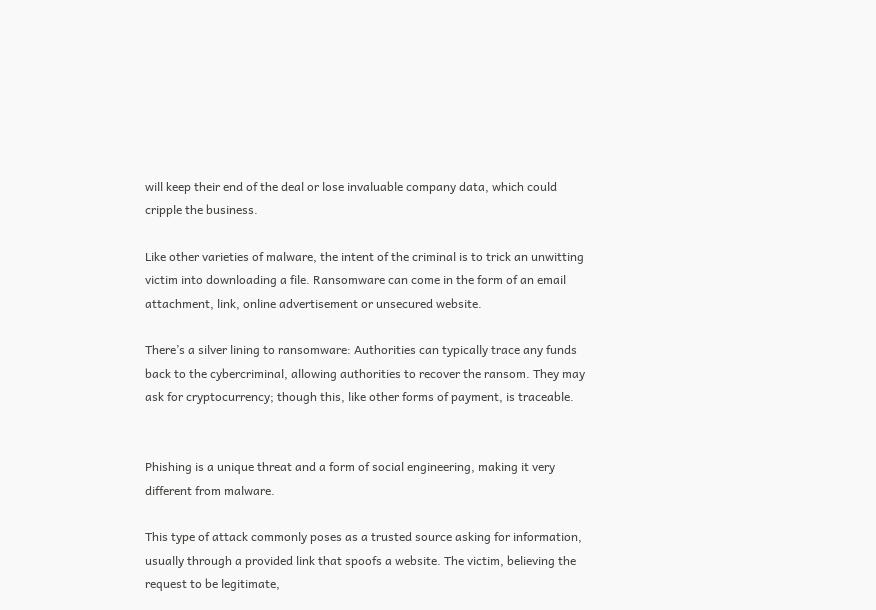will keep their end of the deal or lose invaluable company data, which could cripple the business.

Like other varieties of malware, the intent of the criminal is to trick an unwitting victim into downloading a file. Ransomware can come in the form of an email attachment, link, online advertisement or unsecured website.

There’s a silver lining to ransomware: Authorities can typically trace any funds back to the cybercriminal, allowing authorities to recover the ransom. They may ask for cryptocurrency; though this, like other forms of payment, is traceable.


Phishing is a unique threat and a form of social engineering, making it very different from malware.

This type of attack commonly poses as a trusted source asking for information, usually through a provided link that spoofs a website. The victim, believing the request to be legitimate,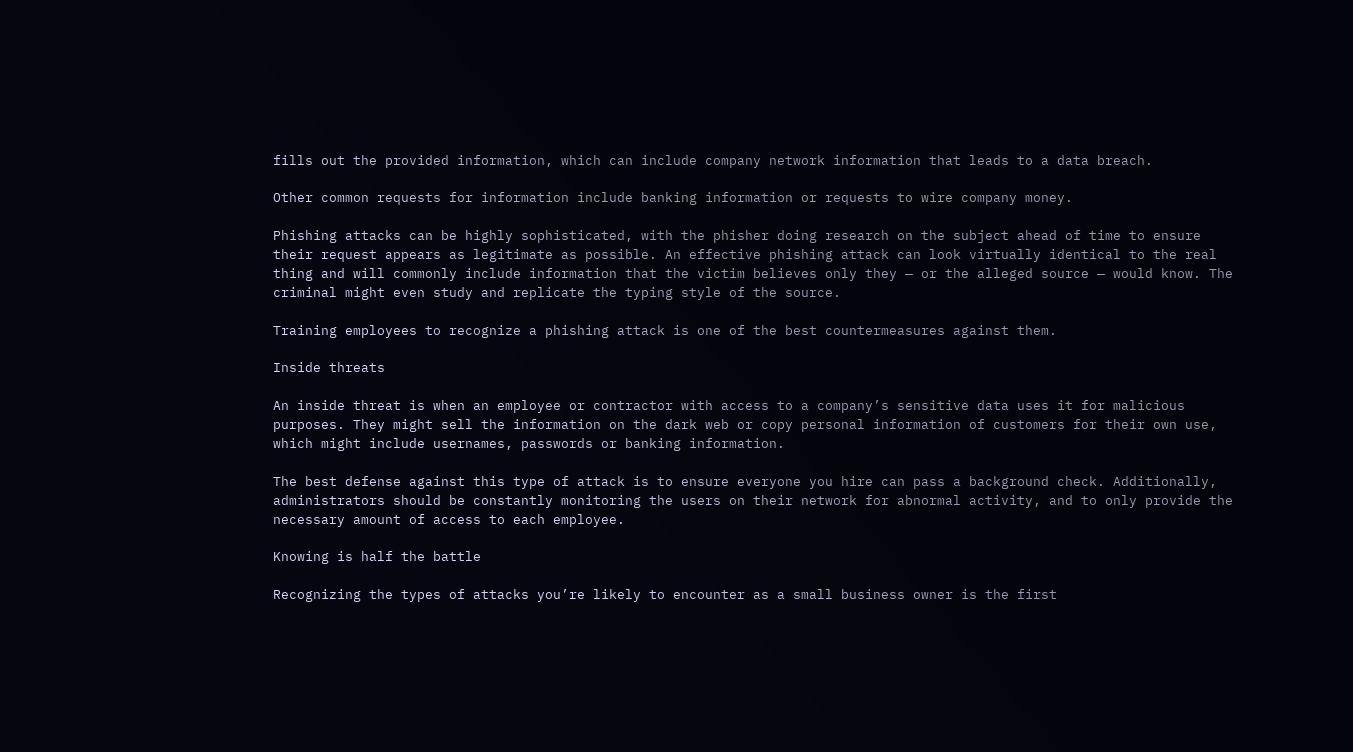fills out the provided information, which can include company network information that leads to a data breach.

Other common requests for information include banking information or requests to wire company money.

Phishing attacks can be highly sophisticated, with the phisher doing research on the subject ahead of time to ensure their request appears as legitimate as possible. An effective phishing attack can look virtually identical to the real thing and will commonly include information that the victim believes only they — or the alleged source — would know. The criminal might even study and replicate the typing style of the source.

Training employees to recognize a phishing attack is one of the best countermeasures against them.

Inside threats

An inside threat is when an employee or contractor with access to a company’s sensitive data uses it for malicious purposes. They might sell the information on the dark web or copy personal information of customers for their own use, which might include usernames, passwords or banking information.

The best defense against this type of attack is to ensure everyone you hire can pass a background check. Additionally, administrators should be constantly monitoring the users on their network for abnormal activity, and to only provide the necessary amount of access to each employee.

Knowing is half the battle

Recognizing the types of attacks you’re likely to encounter as a small business owner is the first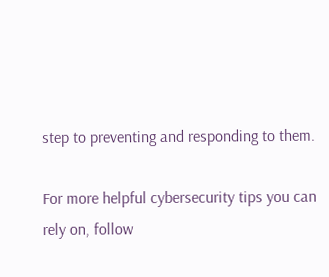step to preventing and responding to them.

For more helpful cybersecurity tips you can rely on, follow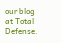our blog at Total Defense.